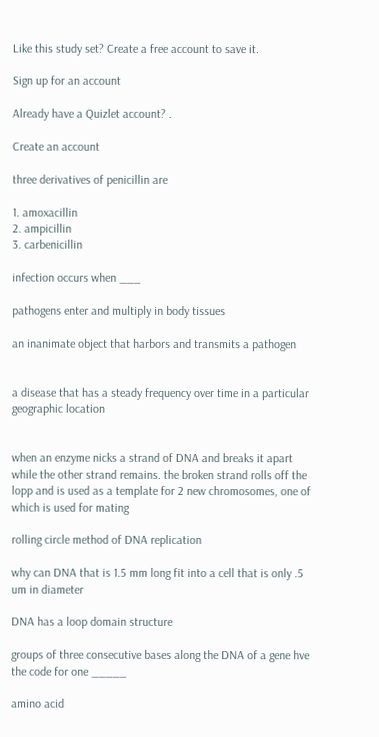Like this study set? Create a free account to save it.

Sign up for an account

Already have a Quizlet account? .

Create an account

three derivatives of penicillin are

1. amoxacillin
2. ampicillin
3. carbenicillin

infection occurs when ___

pathogens enter and multiply in body tissues

an inanimate object that harbors and transmits a pathogen


a disease that has a steady frequency over time in a particular geographic location


when an enzyme nicks a strand of DNA and breaks it apart while the other strand remains. the broken strand rolls off the lopp and is used as a template for 2 new chromosomes, one of which is used for mating

rolling circle method of DNA replication

why can DNA that is 1.5 mm long fit into a cell that is only .5 um in diameter

DNA has a loop domain structure

groups of three consecutive bases along the DNA of a gene hve the code for one _____

amino acid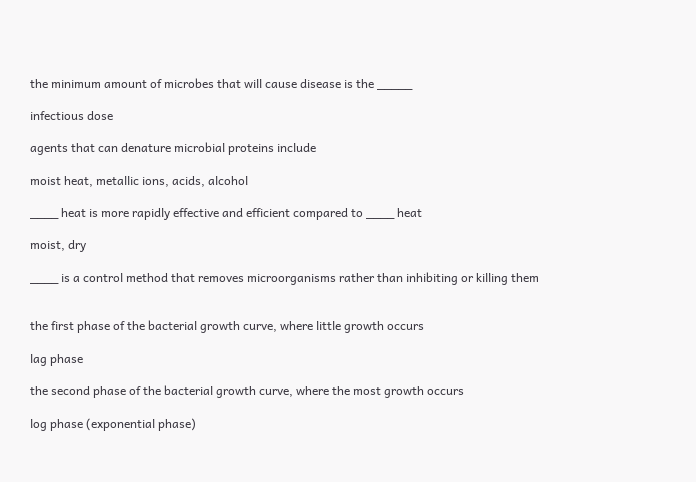the minimum amount of microbes that will cause disease is the _____

infectious dose

agents that can denature microbial proteins include

moist heat, metallic ions, acids, alcohol

____ heat is more rapidly effective and efficient compared to ____ heat

moist, dry

____ is a control method that removes microorganisms rather than inhibiting or killing them


the first phase of the bacterial growth curve, where little growth occurs

lag phase

the second phase of the bacterial growth curve, where the most growth occurs

log phase (exponential phase)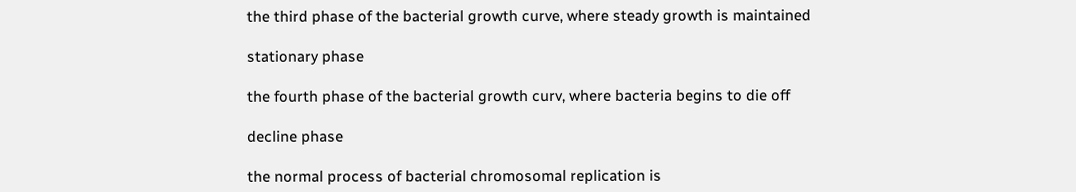the third phase of the bacterial growth curve, where steady growth is maintained

stationary phase

the fourth phase of the bacterial growth curv, where bacteria begins to die off

decline phase

the normal process of bacterial chromosomal replication is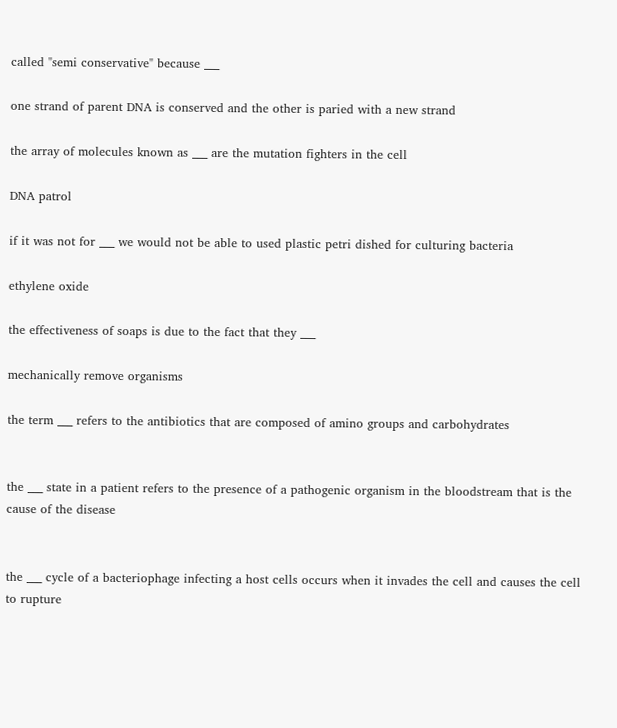called "semi conservative" because ___

one strand of parent DNA is conserved and the other is paried with a new strand

the array of molecules known as ___ are the mutation fighters in the cell

DNA patrol

if it was not for ___ we would not be able to used plastic petri dished for culturing bacteria

ethylene oxide

the effectiveness of soaps is due to the fact that they ___

mechanically remove organisms

the term ___ refers to the antibiotics that are composed of amino groups and carbohydrates


the ___ state in a patient refers to the presence of a pathogenic organism in the bloodstream that is the cause of the disease


the ___ cycle of a bacteriophage infecting a host cells occurs when it invades the cell and causes the cell to rupture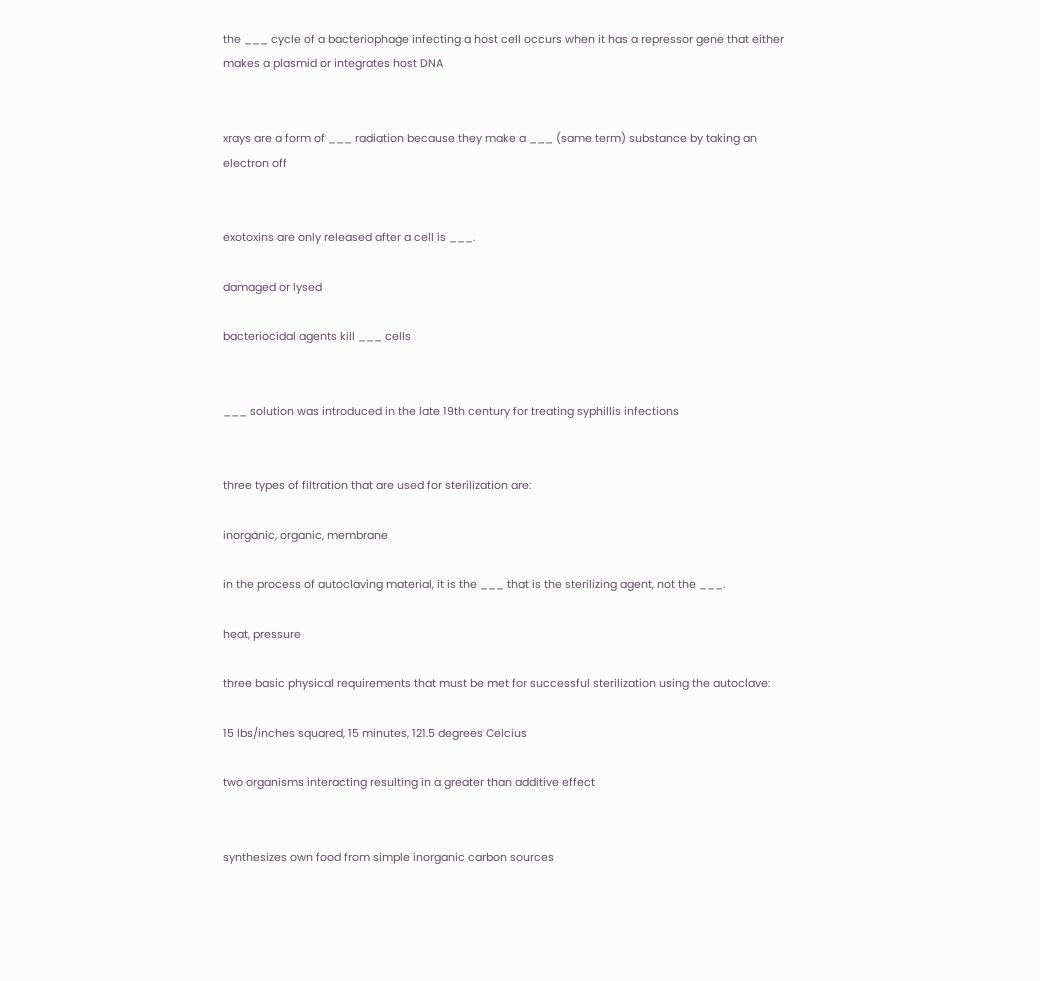the ___ cycle of a bacteriophage infecting a host cell occurs when it has a repressor gene that either makes a plasmid or integrates host DNA


xrays are a form of ___ radiation because they make a ___ (same term) substance by taking an electron off


exotoxins are only released after a cell is ___.

damaged or lysed

bacteriocidal agents kill ___ cells


___ solution was introduced in the late 19th century for treating syphillis infections


three types of filtration that are used for sterilization are:

inorganic, organic, membrane

in the process of autoclaving material, it is the ___ that is the sterilizing agent, not the ___.

heat, pressure

three basic physical requirements that must be met for successful sterilization using the autoclave:

15 lbs/inches squared, 15 minutes, 121.5 degrees Celcius

two organisms interacting resulting in a greater than additive effect


synthesizes own food from simple inorganic carbon sources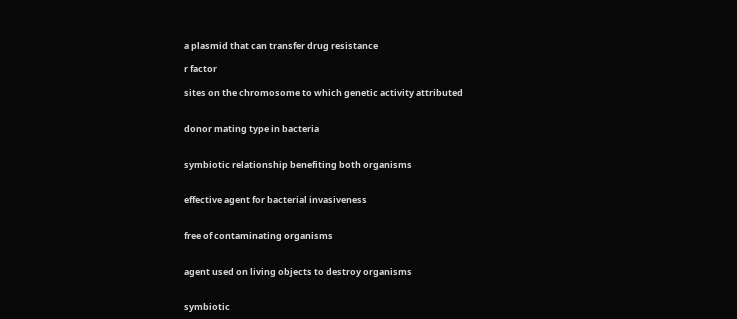a plasmid that can transfer drug resistance

r factor

sites on the chromosome to which genetic activity attributed


donor mating type in bacteria


symbiotic relationship benefiting both organisms


effective agent for bacterial invasiveness


free of contaminating organisms


agent used on living objects to destroy organisms


symbiotic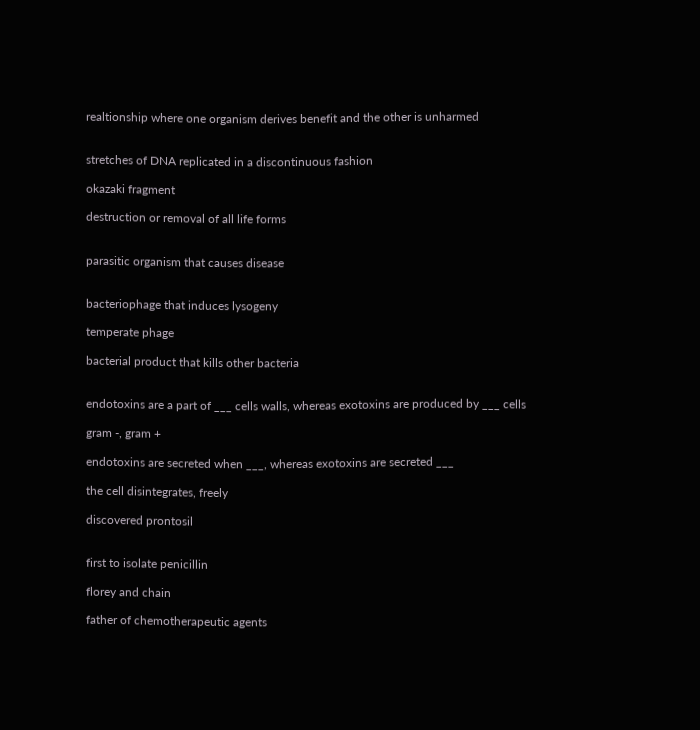realtionship where one organism derives benefit and the other is unharmed


stretches of DNA replicated in a discontinuous fashion

okazaki fragment

destruction or removal of all life forms


parasitic organism that causes disease


bacteriophage that induces lysogeny

temperate phage

bacterial product that kills other bacteria


endotoxins are a part of ___ cells walls, whereas exotoxins are produced by ___ cells

gram -, gram +

endotoxins are secreted when ___, whereas exotoxins are secreted ___

the cell disintegrates, freely

discovered prontosil


first to isolate penicillin

florey and chain

father of chemotherapeutic agents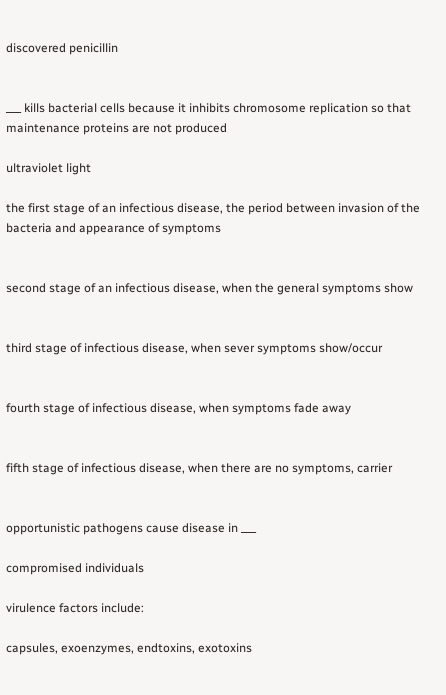discovered penicillin


___ kills bacterial cells because it inhibits chromosome replication so that maintenance proteins are not produced

ultraviolet light

the first stage of an infectious disease, the period between invasion of the bacteria and appearance of symptoms


second stage of an infectious disease, when the general symptoms show


third stage of infectious disease, when sever symptoms show/occur


fourth stage of infectious disease, when symptoms fade away


fifth stage of infectious disease, when there are no symptoms, carrier


opportunistic pathogens cause disease in ___

compromised individuals

virulence factors include:

capsules, exoenzymes, endtoxins, exotoxins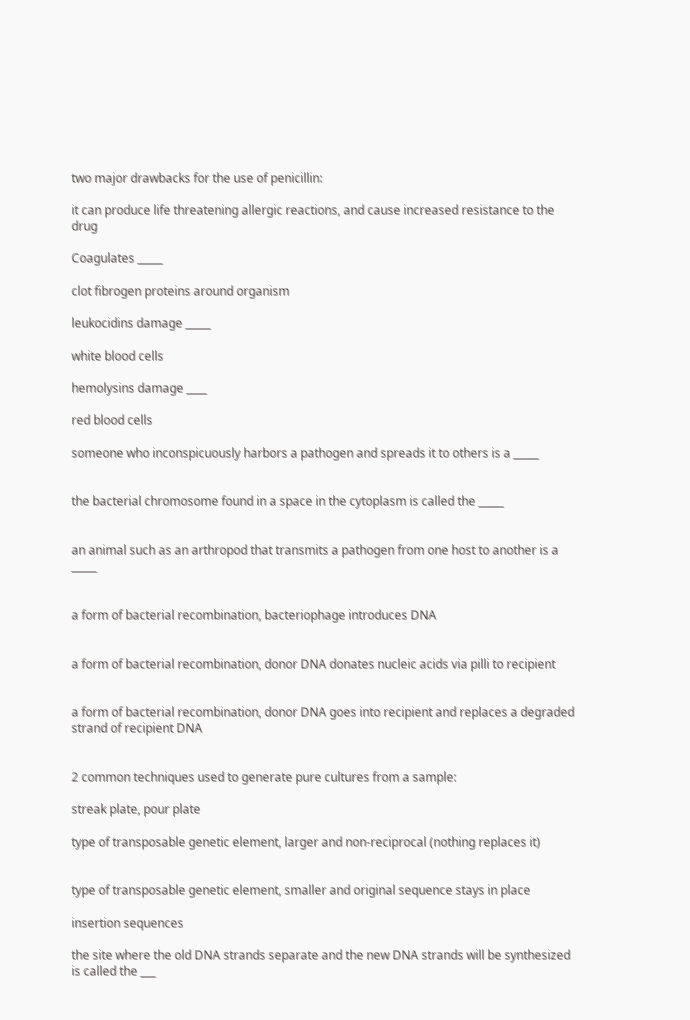two major drawbacks for the use of penicillin:

it can produce life threatening allergic reactions, and cause increased resistance to the drug

Coagulates _____

clot fibrogen proteins around organism

leukocidins damage _____

white blood cells

hemolysins damage ____

red blood cells

someone who inconspicuously harbors a pathogen and spreads it to others is a _____


the bacterial chromosome found in a space in the cytoplasm is called the _____


an animal such as an arthropod that transmits a pathogen from one host to another is a _____


a form of bacterial recombination, bacteriophage introduces DNA


a form of bacterial recombination, donor DNA donates nucleic acids via pilli to recipient


a form of bacterial recombination, donor DNA goes into recipient and replaces a degraded strand of recipient DNA


2 common techniques used to generate pure cultures from a sample:

streak plate, pour plate

type of transposable genetic element, larger and non-reciprocal (nothing replaces it)


type of transposable genetic element, smaller and original sequence stays in place

insertion sequences

the site where the old DNA strands separate and the new DNA strands will be synthesized is called the ___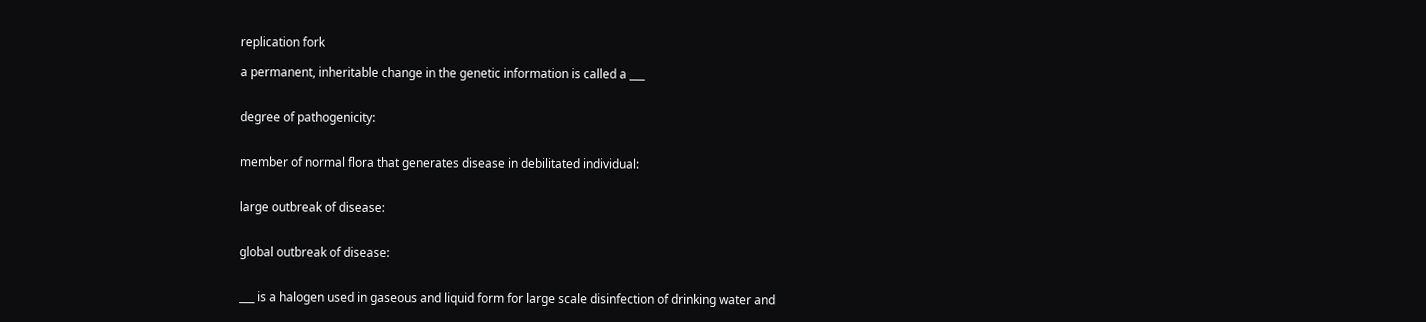replication fork

a permanent, inheritable change in the genetic information is called a ___


degree of pathogenicity:


member of normal flora that generates disease in debilitated individual:


large outbreak of disease:


global outbreak of disease:


___ is a halogen used in gaseous and liquid form for large scale disinfection of drinking water and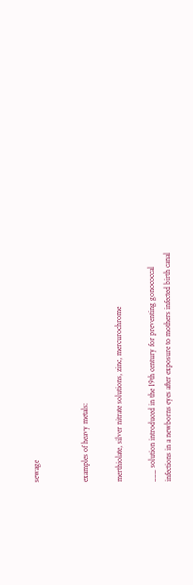sewage


examples of heavy metals:

merthiolate, silver nitrate solutions, zinc, mercurochrome

___ solution introduced in the 19th century for preventing gonococcal infections in a newborns eyes after exposure to mothers infected birth canal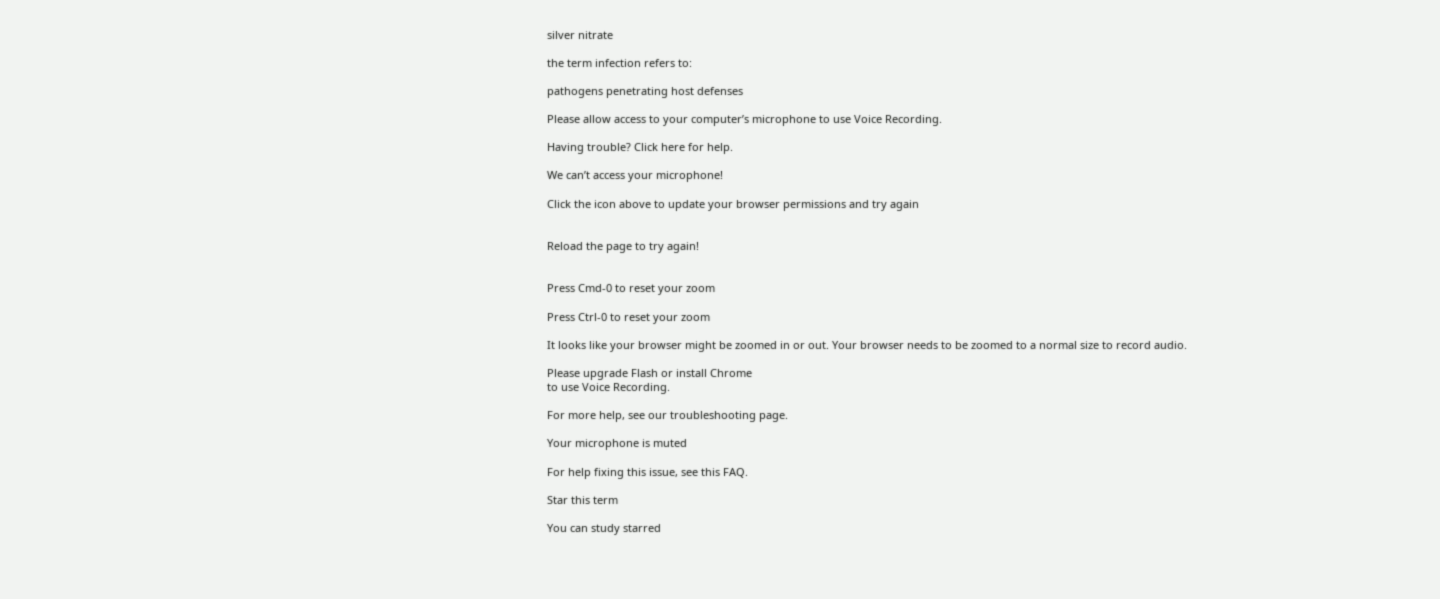silver nitrate

the term infection refers to:

pathogens penetrating host defenses

Please allow access to your computer’s microphone to use Voice Recording.

Having trouble? Click here for help.

We can’t access your microphone!

Click the icon above to update your browser permissions and try again


Reload the page to try again!


Press Cmd-0 to reset your zoom

Press Ctrl-0 to reset your zoom

It looks like your browser might be zoomed in or out. Your browser needs to be zoomed to a normal size to record audio.

Please upgrade Flash or install Chrome
to use Voice Recording.

For more help, see our troubleshooting page.

Your microphone is muted

For help fixing this issue, see this FAQ.

Star this term

You can study starred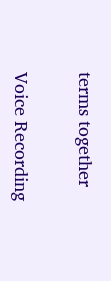terms together

Voice Recording